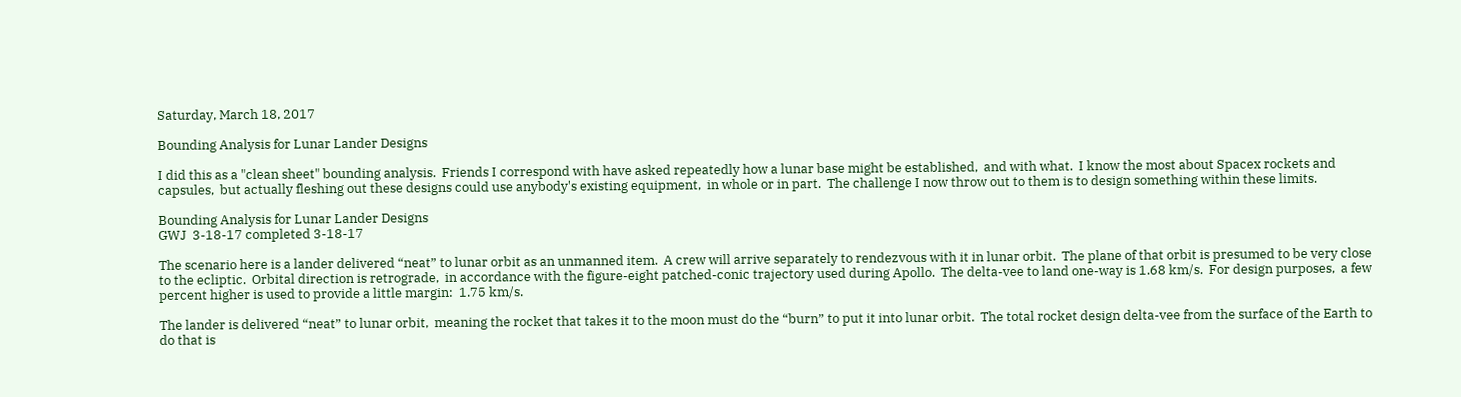Saturday, March 18, 2017

Bounding Analysis for Lunar Lander Designs

I did this as a "clean sheet" bounding analysis.  Friends I correspond with have asked repeatedly how a lunar base might be established,  and with what.  I know the most about Spacex rockets and capsules,  but actually fleshing out these designs could use anybody's existing equipment,  in whole or in part.  The challenge I now throw out to them is to design something within these limits.

Bounding Analysis for Lunar Lander Designs
GWJ  3-18-17 completed 3-18-17

The scenario here is a lander delivered “neat” to lunar orbit as an unmanned item.  A crew will arrive separately to rendezvous with it in lunar orbit.  The plane of that orbit is presumed to be very close to the ecliptic.  Orbital direction is retrograde,  in accordance with the figure-eight patched-conic trajectory used during Apollo.  The delta-vee to land one-way is 1.68 km/s.  For design purposes,  a few percent higher is used to provide a little margin:  1.75 km/s.

The lander is delivered “neat” to lunar orbit,  meaning the rocket that takes it to the moon must do the “burn” to put it into lunar orbit.  The total rocket design delta-vee from the surface of the Earth to do that is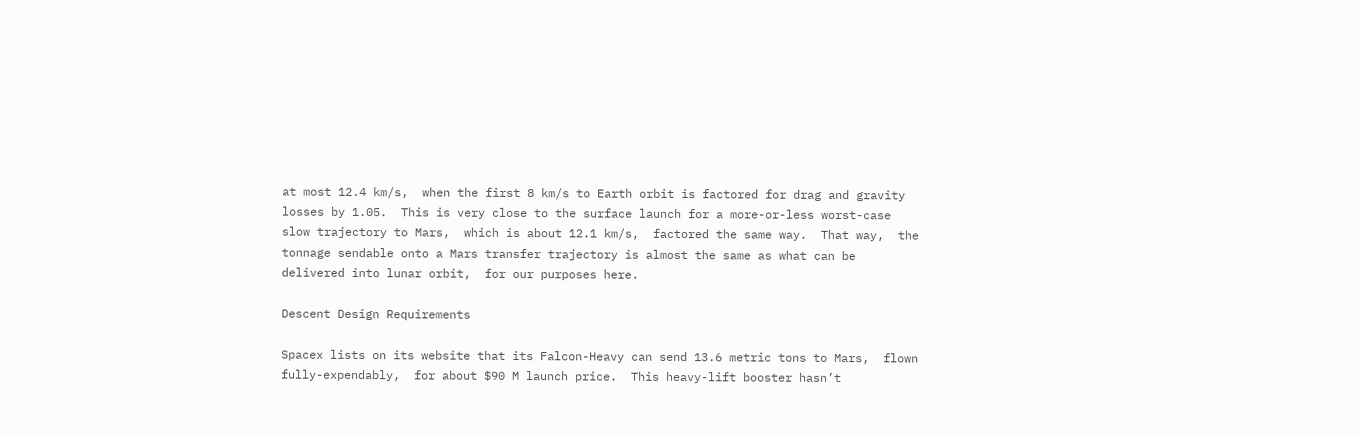at most 12.4 km/s,  when the first 8 km/s to Earth orbit is factored for drag and gravity losses by 1.05.  This is very close to the surface launch for a more-or-less worst-case slow trajectory to Mars,  which is about 12.1 km/s,  factored the same way.  That way,  the tonnage sendable onto a Mars transfer trajectory is almost the same as what can be delivered into lunar orbit,  for our purposes here.

Descent Design Requirements

Spacex lists on its website that its Falcon-Heavy can send 13.6 metric tons to Mars,  flown fully-expendably,  for about $90 M launch price.  This heavy-lift booster hasn’t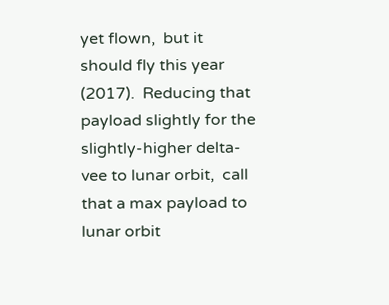yet flown,  but it should fly this year (2017).  Reducing that payload slightly for the slightly-higher delta-vee to lunar orbit,  call that a max payload to lunar orbit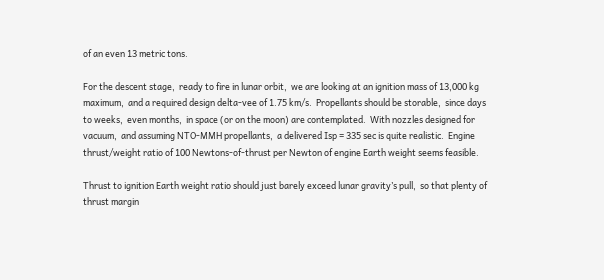of an even 13 metric tons.

For the descent stage,  ready to fire in lunar orbit,  we are looking at an ignition mass of 13,000 kg maximum,  and a required design delta-vee of 1.75 km/s.  Propellants should be storable,  since days to weeks,  even months,  in space (or on the moon) are contemplated.  With nozzles designed for vacuum,  and assuming NTO-MMH propellants,  a delivered Isp = 335 sec is quite realistic.  Engine thrust/weight ratio of 100 Newtons-of-thrust per Newton of engine Earth weight seems feasible.

Thrust to ignition Earth weight ratio should just barely exceed lunar gravity’s pull,  so that plenty of thrust margin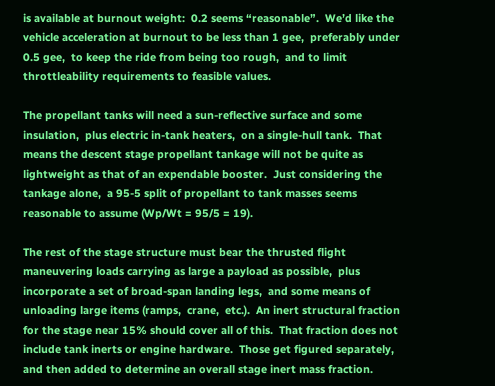is available at burnout weight:  0.2 seems “reasonable”.  We’d like the vehicle acceleration at burnout to be less than 1 gee,  preferably under 0.5 gee,  to keep the ride from being too rough,  and to limit throttleability requirements to feasible values.

The propellant tanks will need a sun-reflective surface and some insulation,  plus electric in-tank heaters,  on a single-hull tank.  That means the descent stage propellant tankage will not be quite as lightweight as that of an expendable booster.  Just considering the tankage alone,  a 95-5 split of propellant to tank masses seems reasonable to assume (Wp/Wt = 95/5 = 19).

The rest of the stage structure must bear the thrusted flight maneuvering loads carrying as large a payload as possible,  plus incorporate a set of broad-span landing legs,  and some means of unloading large items (ramps,  crane,  etc.).  An inert structural fraction for the stage near 15% should cover all of this.  That fraction does not include tank inerts or engine hardware.  Those get figured separately,  and then added to determine an overall stage inert mass fraction.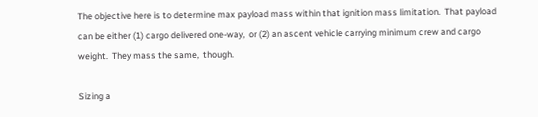The objective here is to determine max payload mass within that ignition mass limitation.  That payload can be either (1) cargo delivered one-way,  or (2) an ascent vehicle carrying minimum crew and cargo weight.  They mass the same,  though.

Sizing a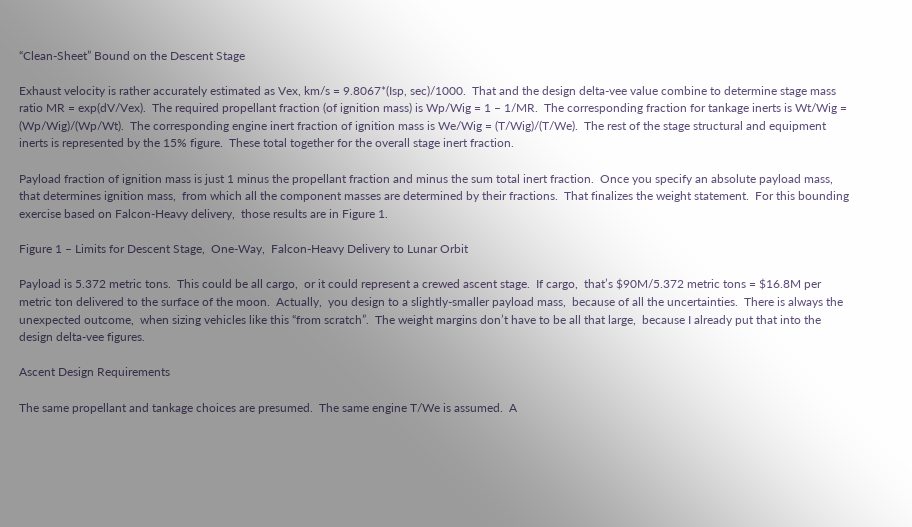“Clean-Sheet” Bound on the Descent Stage

Exhaust velocity is rather accurately estimated as Vex, km/s = 9.8067*(Isp, sec)/1000.  That and the design delta-vee value combine to determine stage mass ratio MR = exp(dV/Vex).  The required propellant fraction (of ignition mass) is Wp/Wig = 1 – 1/MR.  The corresponding fraction for tankage inerts is Wt/Wig = (Wp/Wig)/(Wp/Wt).  The corresponding engine inert fraction of ignition mass is We/Wig = (T/Wig)/(T/We).  The rest of the stage structural and equipment inerts is represented by the 15% figure.  These total together for the overall stage inert fraction.

Payload fraction of ignition mass is just 1 minus the propellant fraction and minus the sum total inert fraction.  Once you specify an absolute payload mass,  that determines ignition mass,  from which all the component masses are determined by their fractions.  That finalizes the weight statement.  For this bounding exercise based on Falcon-Heavy delivery,  those results are in Figure 1.

Figure 1 – Limits for Descent Stage,  One-Way,  Falcon-Heavy Delivery to Lunar Orbit

Payload is 5.372 metric tons.  This could be all cargo,  or it could represent a crewed ascent stage.  If cargo,  that’s $90M/5.372 metric tons = $16.8M per metric ton delivered to the surface of the moon.  Actually,  you design to a slightly-smaller payload mass,  because of all the uncertainties.  There is always the unexpected outcome,  when sizing vehicles like this “from scratch”.  The weight margins don’t have to be all that large,  because I already put that into the design delta-vee figures.

Ascent Design Requirements

The same propellant and tankage choices are presumed.  The same engine T/We is assumed.  A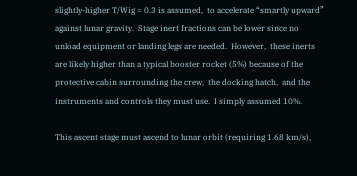slightly-higher T/Wig = 0.3 is assumed,  to accelerate “smartly upward” against lunar gravity.  Stage inert fractions can be lower since no unload equipment or landing legs are needed.  However,  these inerts are likely higher than a typical booster rocket (5%) because of the protective cabin surrounding the crew,  the docking hatch,  and the instruments and controls they must use.  I simply assumed 10%.

This ascent stage must ascend to lunar orbit (requiring 1.68 km/s),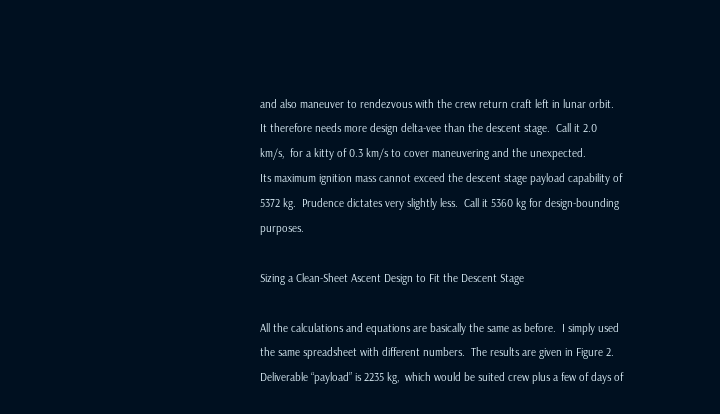and also maneuver to rendezvous with the crew return craft left in lunar orbit.  It therefore needs more design delta-vee than the descent stage.  Call it 2.0 km/s,  for a kitty of 0.3 km/s to cover maneuvering and the unexpected.
Its maximum ignition mass cannot exceed the descent stage payload capability of 5372 kg.  Prudence dictates very slightly less.  Call it 5360 kg for design-bounding purposes.

Sizing a Clean-Sheet Ascent Design to Fit the Descent Stage

All the calculations and equations are basically the same as before.  I simply used the same spreadsheet with different numbers.  The results are given in Figure 2.  Deliverable “payload” is 2235 kg,  which would be suited crew plus a few of days of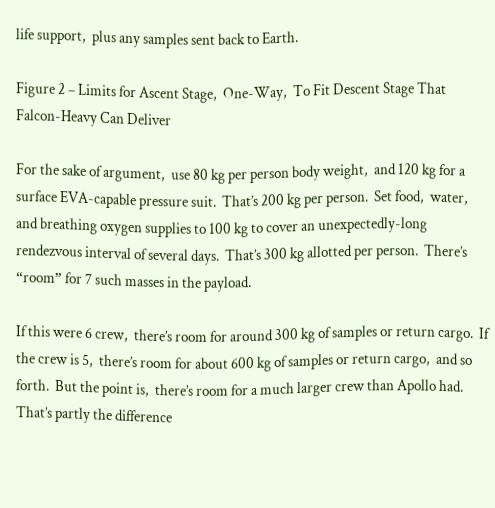life support,  plus any samples sent back to Earth.

Figure 2 – Limits for Ascent Stage,  One-Way,  To Fit Descent Stage That Falcon-Heavy Can Deliver

For the sake of argument,  use 80 kg per person body weight,  and 120 kg for a surface EVA-capable pressure suit.  That’s 200 kg per person.  Set food,  water,  and breathing oxygen supplies to 100 kg to cover an unexpectedly-long rendezvous interval of several days.  That’s 300 kg allotted per person.  There’s “room” for 7 such masses in the payload.

If this were 6 crew,  there’s room for around 300 kg of samples or return cargo.  If the crew is 5,  there’s room for about 600 kg of samples or return cargo,  and so forth.  But the point is,  there’s room for a much larger crew than Apollo had.  That’s partly the difference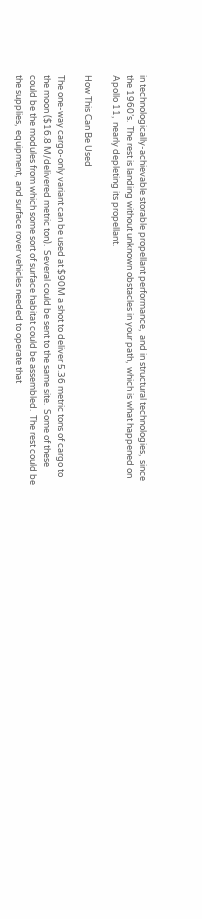in technologically-achievable storable propellant performance,  and in structural technologies,  since the 1960’s.  The rest is landing without unknown obstacles in your path,  which is what happened on Apollo 11,  nearly depleting its propellant.

How This Can Be Used

The one-way cargo-only variant can be used at $90M a shot to deliver 5.36 metric tons of cargo to the moon ($16.8 M/delivered metric ton).  Several could be sent to the same site.  Some of these could be the modules from which some sort of surface habitat could be assembled.  The rest could be the supplies,  equipment,  and surface rover vehicles needed to operate that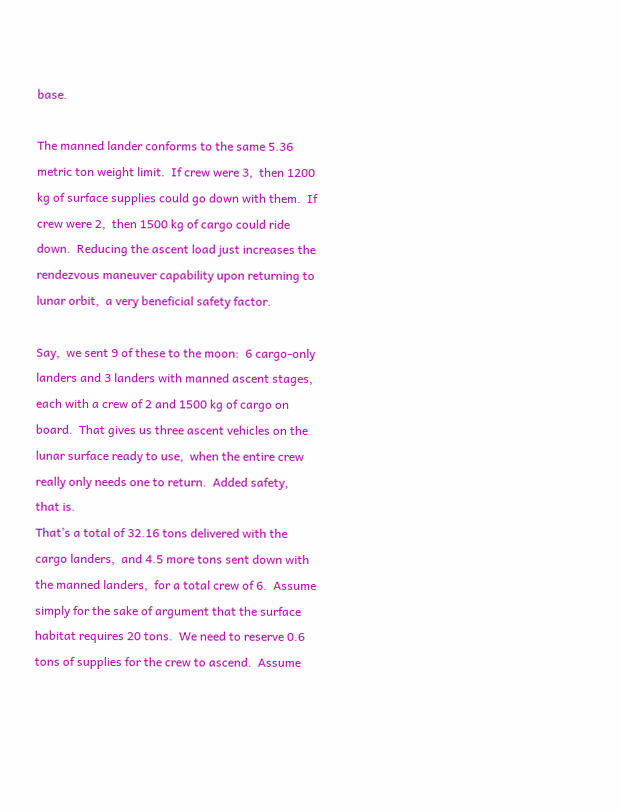base.

The manned lander conforms to the same 5.36 metric ton weight limit.  If crew were 3,  then 1200 kg of surface supplies could go down with them.  If crew were 2,  then 1500 kg of cargo could ride down.  Reducing the ascent load just increases the rendezvous maneuver capability upon returning to lunar orbit,  a very beneficial safety factor.

Say,  we sent 9 of these to the moon:  6 cargo-only landers and 3 landers with manned ascent stages,  each with a crew of 2 and 1500 kg of cargo on board.  That gives us three ascent vehicles on the lunar surface ready to use,  when the entire crew really only needs one to return.  Added safety,  that is.
That’s a total of 32.16 tons delivered with the cargo landers,  and 4.5 more tons sent down with the manned landers,  for a total crew of 6.  Assume simply for the sake of argument that the surface habitat requires 20 tons.  We need to reserve 0.6 tons of supplies for the crew to ascend.  Assume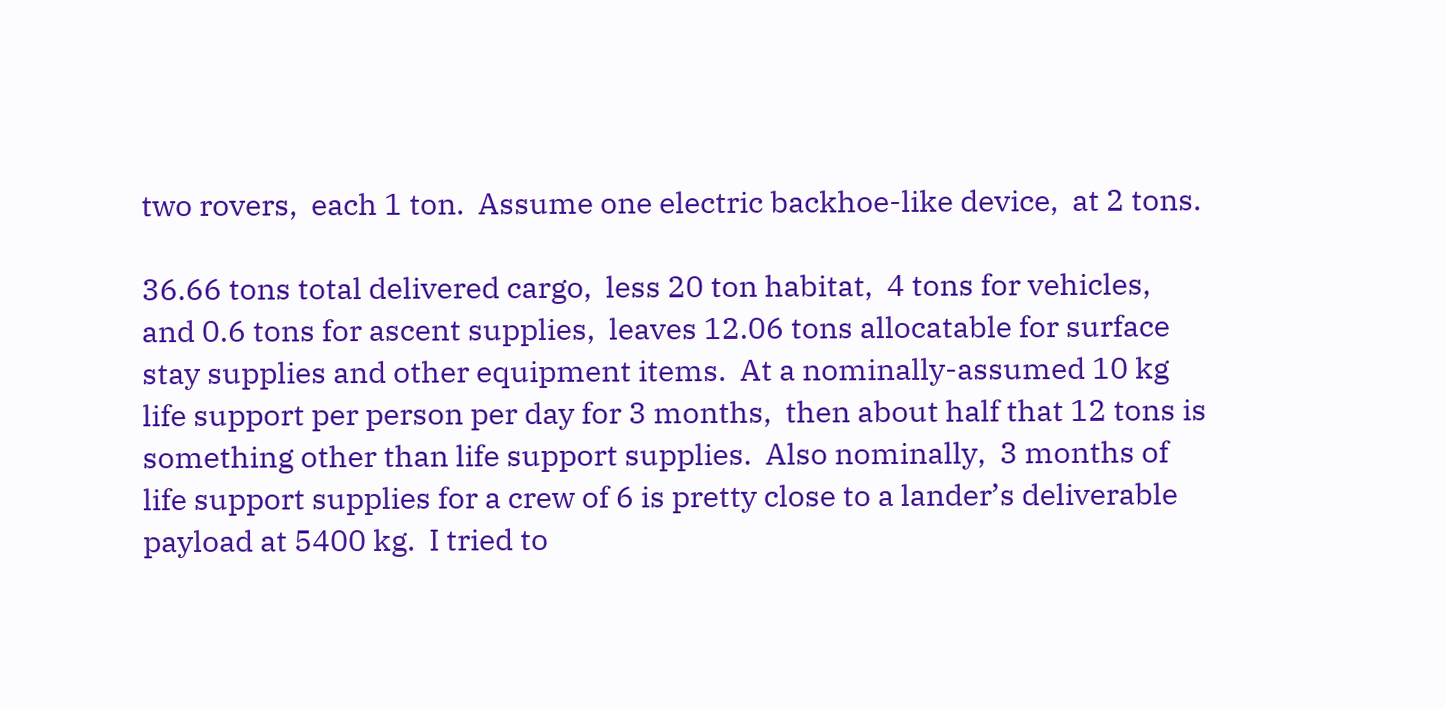two rovers,  each 1 ton.  Assume one electric backhoe-like device,  at 2 tons.

36.66 tons total delivered cargo,  less 20 ton habitat,  4 tons for vehicles,  and 0.6 tons for ascent supplies,  leaves 12.06 tons allocatable for surface stay supplies and other equipment items.  At a nominally-assumed 10 kg life support per person per day for 3 months,  then about half that 12 tons is something other than life support supplies.  Also nominally,  3 months of life support supplies for a crew of 6 is pretty close to a lander’s deliverable payload at 5400 kg.  I tried to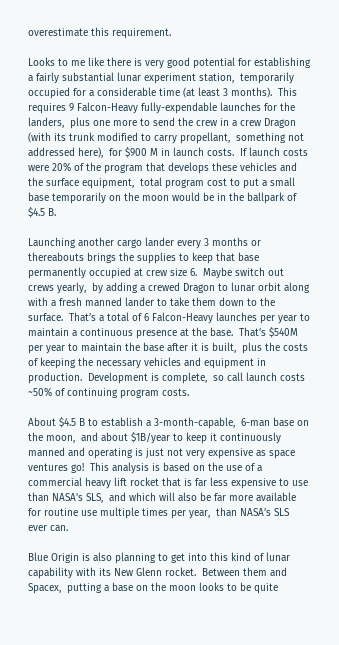overestimate this requirement.

Looks to me like there is very good potential for establishing a fairly substantial lunar experiment station,  temporarily occupied for a considerable time (at least 3 months).  This requires 9 Falcon-Heavy fully-expendable launches for the landers,  plus one more to send the crew in a crew Dragon (with its trunk modified to carry propellant,  something not addressed here),  for $900 M in launch costs.  If launch costs were 20% of the program that develops these vehicles and the surface equipment,  total program cost to put a small base temporarily on the moon would be in the ballpark of $4.5 B.

Launching another cargo lander every 3 months or thereabouts brings the supplies to keep that base permanently occupied at crew size 6.  Maybe switch out crews yearly,  by adding a crewed Dragon to lunar orbit along with a fresh manned lander to take them down to the surface.  That’s a total of 6 Falcon-Heavy launches per year to maintain a continuous presence at the base.  That’s $540M per year to maintain the base after it is built,  plus the costs of keeping the necessary vehicles and equipment in production.  Development is complete,  so call launch costs ~50% of continuing program costs.

About $4.5 B to establish a 3-month-capable,  6-man base on the moon,  and about $1B/year to keep it continuously manned and operating is just not very expensive as space ventures go!  This analysis is based on the use of a commercial heavy lift rocket that is far less expensive to use than NASA’s SLS,  and which will also be far more available for routine use multiple times per year,  than NASA’s SLS ever can.

Blue Origin is also planning to get into this kind of lunar capability with its New Glenn rocket.  Between them and Spacex,  putting a base on the moon looks to be quite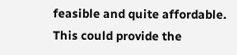feasible and quite affordable.  This could provide the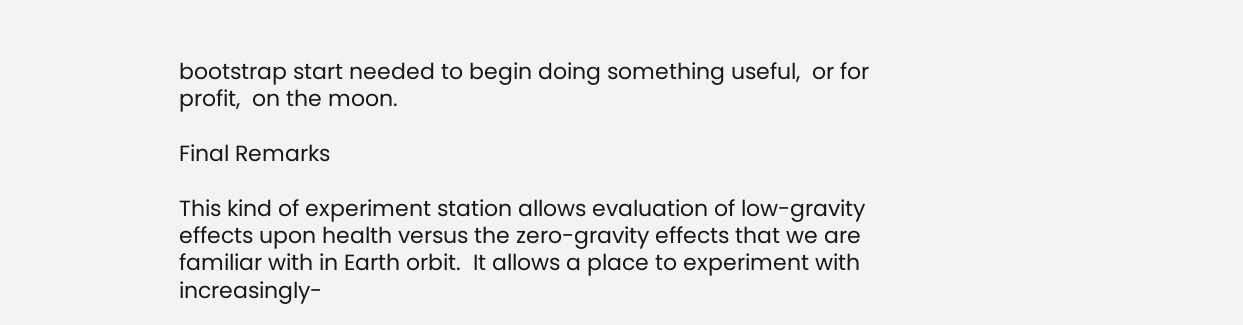bootstrap start needed to begin doing something useful,  or for profit,  on the moon.

Final Remarks

This kind of experiment station allows evaluation of low-gravity effects upon health versus the zero-gravity effects that we are familiar with in Earth orbit.  It allows a place to experiment with increasingly-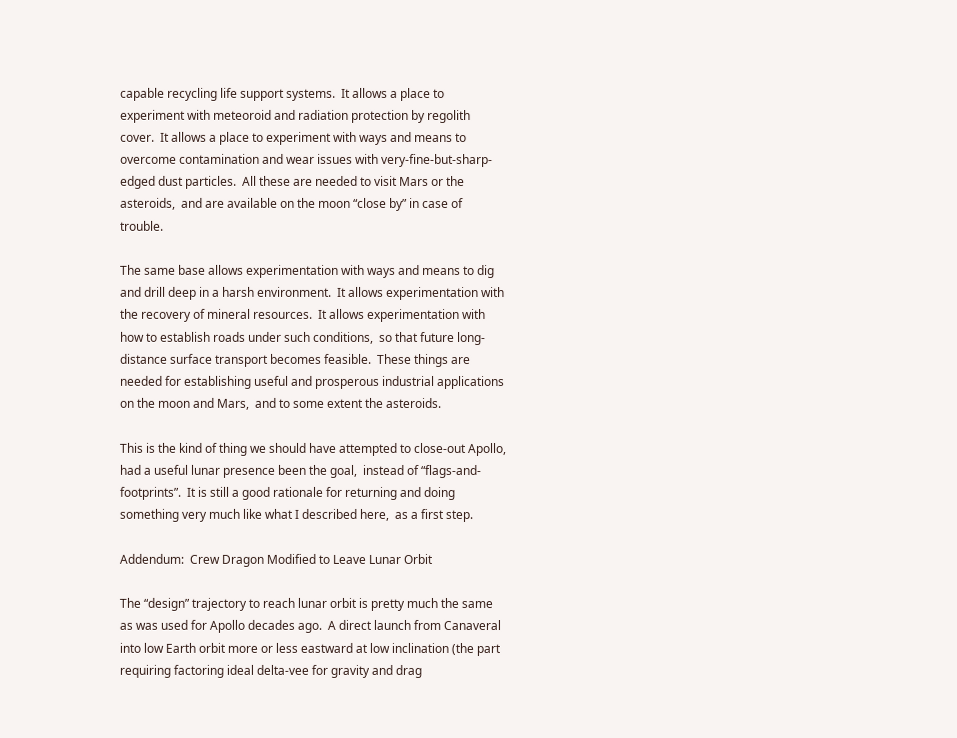capable recycling life support systems.  It allows a place to experiment with meteoroid and radiation protection by regolith cover.  It allows a place to experiment with ways and means to overcome contamination and wear issues with very-fine-but-sharp-edged dust particles.  All these are needed to visit Mars or the asteroids,  and are available on the moon “close by” in case of trouble.

The same base allows experimentation with ways and means to dig and drill deep in a harsh environment.  It allows experimentation with the recovery of mineral resources.  It allows experimentation with how to establish roads under such conditions,  so that future long-distance surface transport becomes feasible.  These things are needed for establishing useful and prosperous industrial applications on the moon and Mars,  and to some extent the asteroids.

This is the kind of thing we should have attempted to close-out Apollo,  had a useful lunar presence been the goal,  instead of “flags-and-footprints”.  It is still a good rationale for returning and doing something very much like what I described here,  as a first step.

Addendum:  Crew Dragon Modified to Leave Lunar Orbit

The “design” trajectory to reach lunar orbit is pretty much the same as was used for Apollo decades ago.  A direct launch from Canaveral into low Earth orbit more or less eastward at low inclination (the part requiring factoring ideal delta-vee for gravity and drag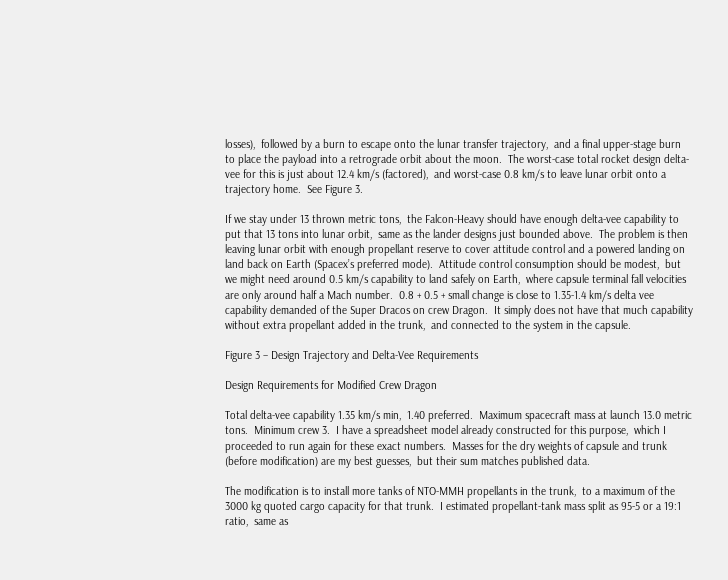losses),  followed by a burn to escape onto the lunar transfer trajectory,  and a final upper-stage burn to place the payload into a retrograde orbit about the moon.  The worst-case total rocket design delta-vee for this is just about 12.4 km/s (factored),  and worst-case 0.8 km/s to leave lunar orbit onto a trajectory home.  See Figure 3.

If we stay under 13 thrown metric tons,  the Falcon-Heavy should have enough delta-vee capability to put that 13 tons into lunar orbit,  same as the lander designs just bounded above.  The problem is then leaving lunar orbit with enough propellant reserve to cover attitude control and a powered landing on land back on Earth (Spacex’s preferred mode).  Attitude control consumption should be modest,  but we might need around 0.5 km/s capability to land safely on Earth,  where capsule terminal fall velocities are only around half a Mach number.  0.8 + 0.5 + small change is close to 1.35-1.4 km/s delta vee capability demanded of the Super Dracos on crew Dragon.  It simply does not have that much capability without extra propellant added in the trunk,  and connected to the system in the capsule.

Figure 3 – Design Trajectory and Delta-Vee Requirements

Design Requirements for Modified Crew Dragon

Total delta-vee capability 1.35 km/s min,  1.40 preferred.  Maximum spacecraft mass at launch 13.0 metric tons.  Minimum crew 3.  I have a spreadsheet model already constructed for this purpose,  which I proceeded to run again for these exact numbers.  Masses for the dry weights of capsule and trunk (before modification) are my best guesses,  but their sum matches published data.

The modification is to install more tanks of NTO-MMH propellants in the trunk,  to a maximum of the 3000 kg quoted cargo capacity for that trunk.  I estimated propellant-tank mass split as 95-5 or a 19:1 ratio,  same as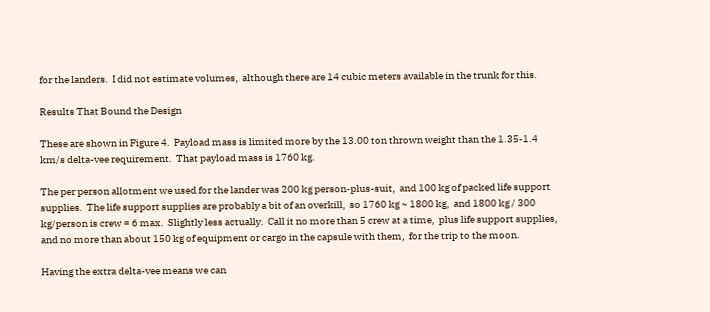for the landers.  I did not estimate volumes,  although there are 14 cubic meters available in the trunk for this.

Results That Bound the Design

These are shown in Figure 4.  Payload mass is limited more by the 13.00 ton thrown weight than the 1.35-1.4 km/s delta-vee requirement.  That payload mass is 1760 kg.

The per person allotment we used for the lander was 200 kg person-plus-suit,  and 100 kg of packed life support supplies.  The life support supplies are probably a bit of an overkill,  so 1760 kg ~ 1800 kg,  and 1800 kg / 300 kg/person is crew = 6 max.  Slightly less actually.  Call it no more than 5 crew at a time,  plus life support supplies,  and no more than about 150 kg of equipment or cargo in the capsule with them,  for the trip to the moon.

Having the extra delta-vee means we can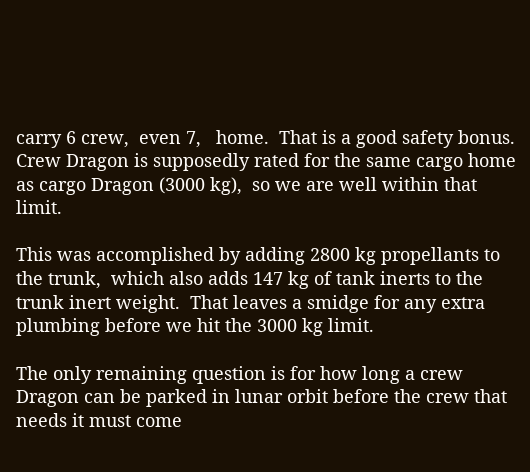carry 6 crew,  even 7,   home.  That is a good safety bonus.  Crew Dragon is supposedly rated for the same cargo home as cargo Dragon (3000 kg),  so we are well within that limit.

This was accomplished by adding 2800 kg propellants to the trunk,  which also adds 147 kg of tank inerts to the trunk inert weight.  That leaves a smidge for any extra plumbing before we hit the 3000 kg limit.

The only remaining question is for how long a crew Dragon can be parked in lunar orbit before the crew that needs it must come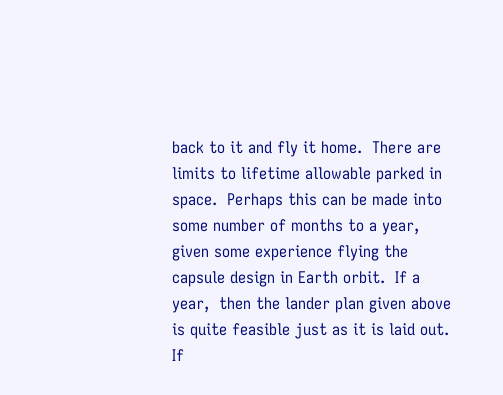back to it and fly it home.  There are limits to lifetime allowable parked in space.  Perhaps this can be made into some number of months to a year,  given some experience flying the capsule design in Earth orbit.  If a year,  then the lander plan given above is quite feasible just as it is laid out.  If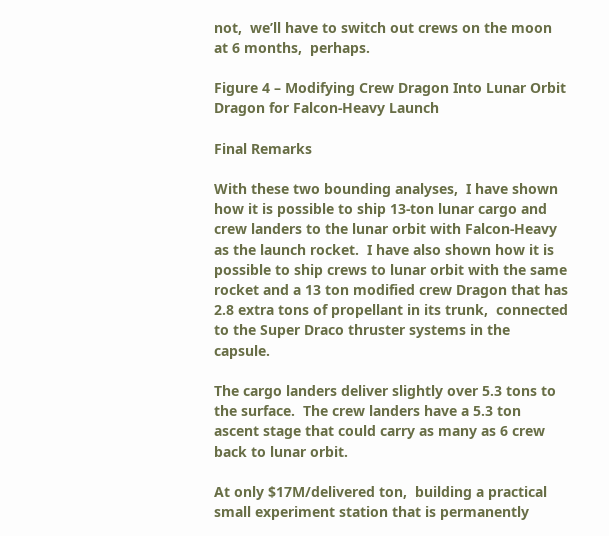not,  we’ll have to switch out crews on the moon at 6 months,  perhaps.

Figure 4 – Modifying Crew Dragon Into Lunar Orbit Dragon for Falcon-Heavy Launch

Final Remarks

With these two bounding analyses,  I have shown how it is possible to ship 13-ton lunar cargo and crew landers to the lunar orbit with Falcon-Heavy as the launch rocket.  I have also shown how it is possible to ship crews to lunar orbit with the same rocket and a 13 ton modified crew Dragon that has 2.8 extra tons of propellant in its trunk,  connected to the Super Draco thruster systems in the capsule.

The cargo landers deliver slightly over 5.3 tons to the surface.  The crew landers have a 5.3 ton ascent stage that could carry as many as 6 crew back to lunar orbit.

At only $17M/delivered ton,  building a practical small experiment station that is permanently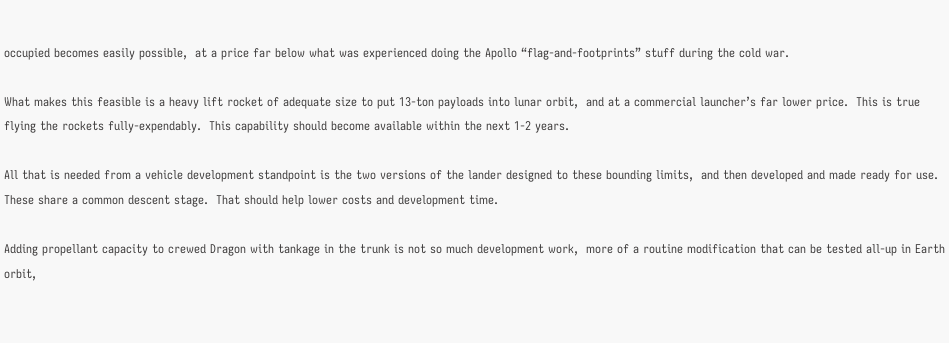occupied becomes easily possible,  at a price far below what was experienced doing the Apollo “flag-and-footprints” stuff during the cold war.

What makes this feasible is a heavy lift rocket of adequate size to put 13-ton payloads into lunar orbit,  and at a commercial launcher’s far lower price.  This is true flying the rockets fully-expendably.  This capability should become available within the next 1-2 years.

All that is needed from a vehicle development standpoint is the two versions of the lander designed to these bounding limits,  and then developed and made ready for use.  These share a common descent stage.  That should help lower costs and development time.

Adding propellant capacity to crewed Dragon with tankage in the trunk is not so much development work,  more of a routine modification that can be tested all-up in Earth orbit,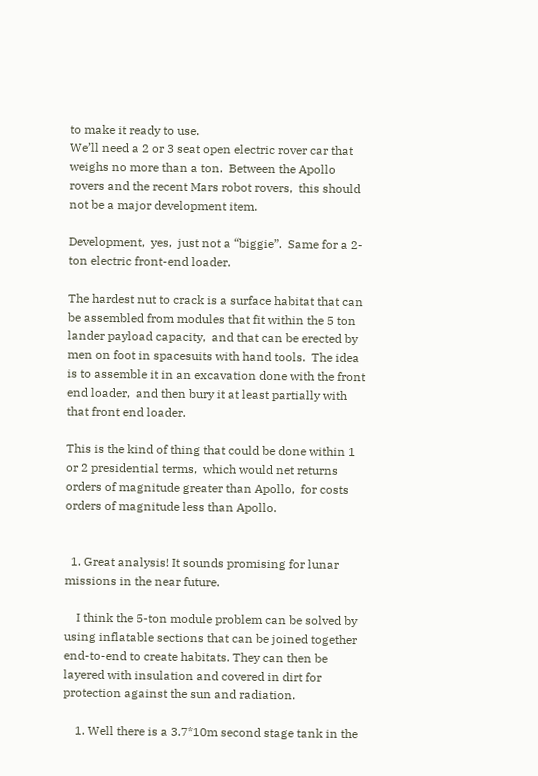to make it ready to use.
We’ll need a 2 or 3 seat open electric rover car that weighs no more than a ton.  Between the Apollo rovers and the recent Mars robot rovers,  this should not be a major development item.

Development,  yes,  just not a “biggie”.  Same for a 2-ton electric front-end loader.

The hardest nut to crack is a surface habitat that can be assembled from modules that fit within the 5 ton lander payload capacity,  and that can be erected by men on foot in spacesuits with hand tools.  The idea is to assemble it in an excavation done with the front end loader,  and then bury it at least partially with that front end loader.

This is the kind of thing that could be done within 1 or 2 presidential terms,  which would net returns orders of magnitude greater than Apollo,  for costs orders of magnitude less than Apollo.


  1. Great analysis! It sounds promising for lunar missions in the near future.

    I think the 5-ton module problem can be solved by using inflatable sections that can be joined together end-to-end to create habitats. They can then be layered with insulation and covered in dirt for protection against the sun and radiation.

    1. Well there is a 3.7*10m second stage tank in the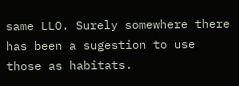same LLO. Surely somewhere there has been a sugestion to use those as habitats.